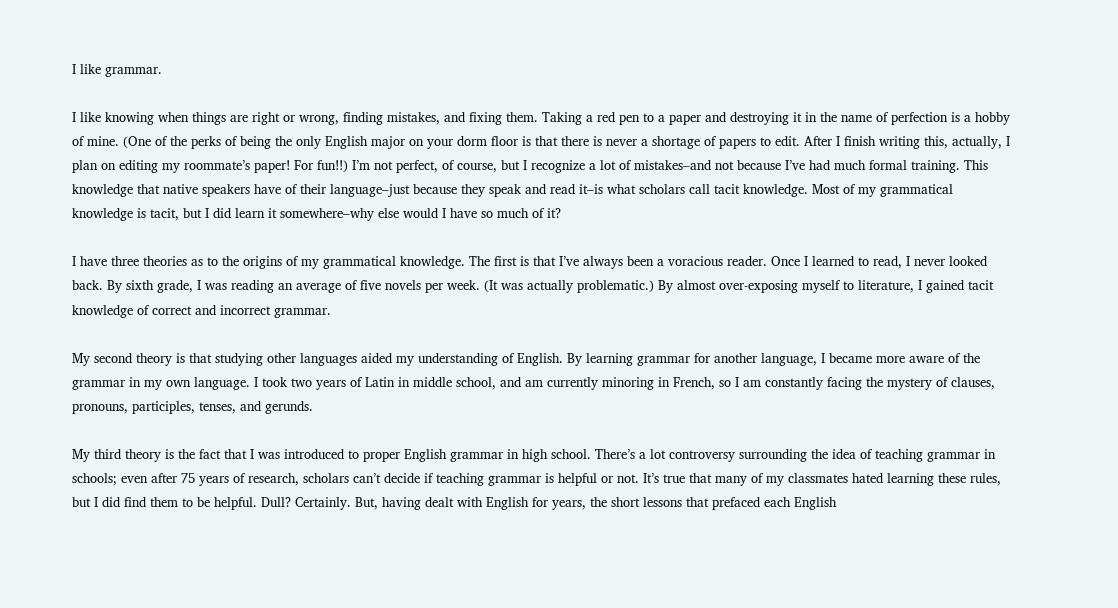I like grammar.

I like knowing when things are right or wrong, finding mistakes, and fixing them. Taking a red pen to a paper and destroying it in the name of perfection is a hobby of mine. (One of the perks of being the only English major on your dorm floor is that there is never a shortage of papers to edit. After I finish writing this, actually, I plan on editing my roommate’s paper! For fun!!) I’m not perfect, of course, but I recognize a lot of mistakes–and not because I’ve had much formal training. This knowledge that native speakers have of their language–just because they speak and read it–is what scholars call tacit knowledge. Most of my grammatical knowledge is tacit, but I did learn it somewhere–why else would I have so much of it?

I have three theories as to the origins of my grammatical knowledge. The first is that I’ve always been a voracious reader. Once I learned to read, I never looked back. By sixth grade, I was reading an average of five novels per week. (It was actually problematic.) By almost over-exposing myself to literature, I gained tacit knowledge of correct and incorrect grammar.

My second theory is that studying other languages aided my understanding of English. By learning grammar for another language, I became more aware of the grammar in my own language. I took two years of Latin in middle school, and am currently minoring in French, so I am constantly facing the mystery of clauses, pronouns, participles, tenses, and gerunds.

My third theory is the fact that I was introduced to proper English grammar in high school. There’s a lot controversy surrounding the idea of teaching grammar in schools; even after 75 years of research, scholars can’t decide if teaching grammar is helpful or not. It’s true that many of my classmates hated learning these rules, but I did find them to be helpful. Dull? Certainly. But, having dealt with English for years, the short lessons that prefaced each English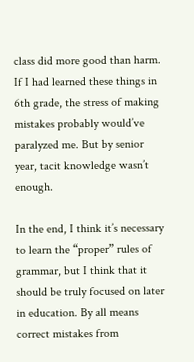class did more good than harm. If I had learned these things in 6th grade, the stress of making mistakes probably would’ve paralyzed me. But by senior year, tacit knowledge wasn’t enough.

In the end, I think it’s necessary to learn the “proper” rules of grammar, but I think that it should be truly focused on later in education. By all means correct mistakes from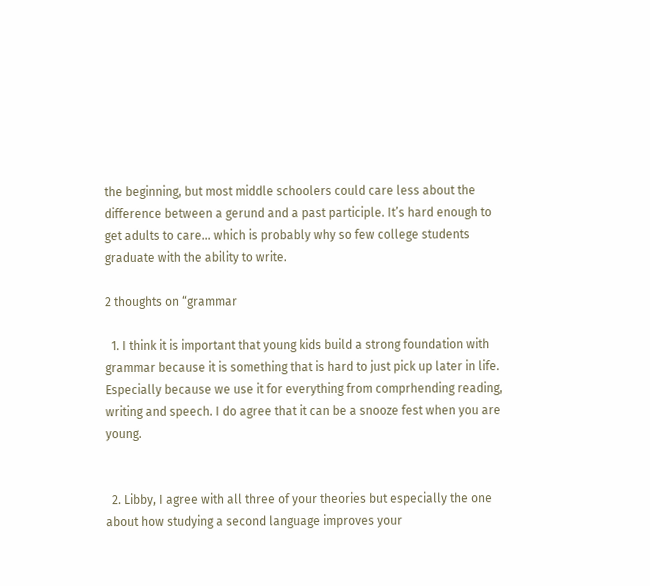the beginning, but most middle schoolers could care less about the difference between a gerund and a past participle. It’s hard enough to get adults to care… which is probably why so few college students graduate with the ability to write.

2 thoughts on “grammar

  1. I think it is important that young kids build a strong foundation with grammar because it is something that is hard to just pick up later in life. Especially because we use it for everything from comprhending reading, writing and speech. I do agree that it can be a snooze fest when you are young.


  2. Libby, I agree with all three of your theories but especially the one about how studying a second language improves your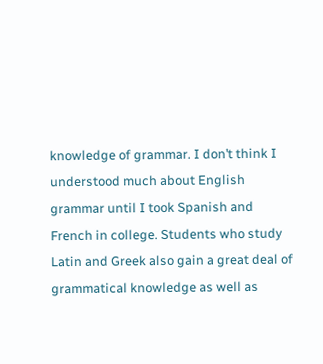knowledge of grammar. I don’t think I understood much about English grammar until I took Spanish and French in college. Students who study Latin and Greek also gain a great deal of grammatical knowledge as well as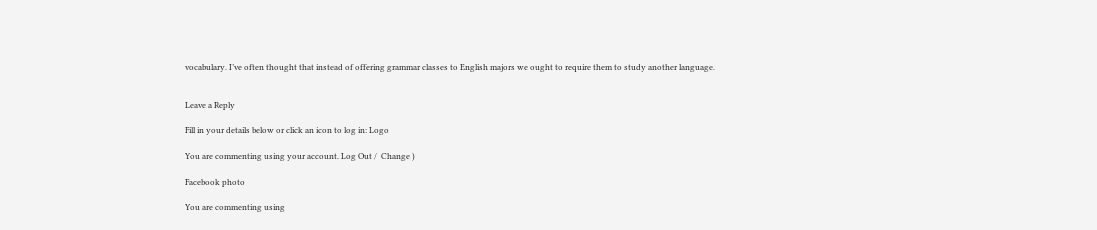vocabulary. I’ve often thought that instead of offering grammar classes to English majors we ought to require them to study another language.


Leave a Reply

Fill in your details below or click an icon to log in: Logo

You are commenting using your account. Log Out /  Change )

Facebook photo

You are commenting using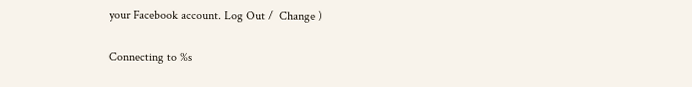your Facebook account. Log Out /  Change )

Connecting to %s